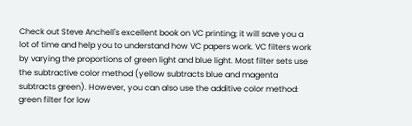Check out Steve Anchell's excellent book on VC printing; it will save you a lot of time and help you to understand how VC papers work. VC filters work by varying the proportions of green light and blue light. Most filter sets use the subtractive color method (yellow subtracts blue and magenta subtracts green). However, you can also use the additive color method: green filter for low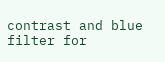contrast and blue filter for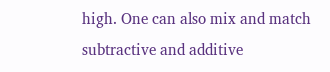high. One can also mix and match subtractive and additive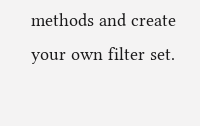methods and create your own filter set.